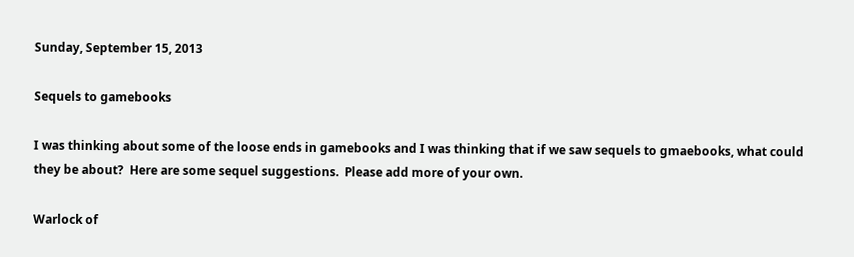Sunday, September 15, 2013

Sequels to gamebooks

I was thinking about some of the loose ends in gamebooks and I was thinking that if we saw sequels to gmaebooks, what could they be about?  Here are some sequel suggestions.  Please add more of your own.

Warlock of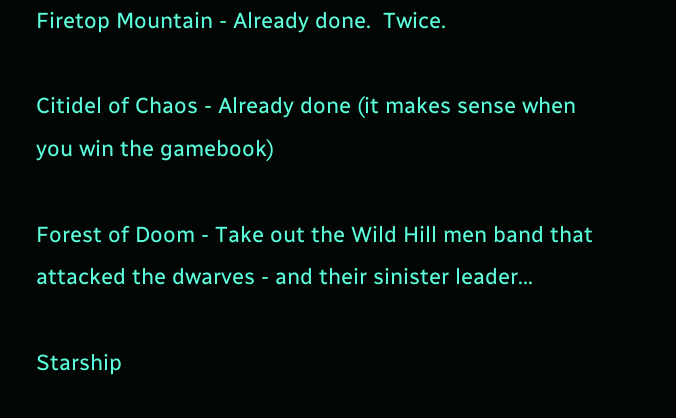Firetop Mountain - Already done.  Twice.

Citidel of Chaos - Already done (it makes sense when you win the gamebook)

Forest of Doom - Take out the Wild Hill men band that attacked the dwarves - and their sinister leader...

Starship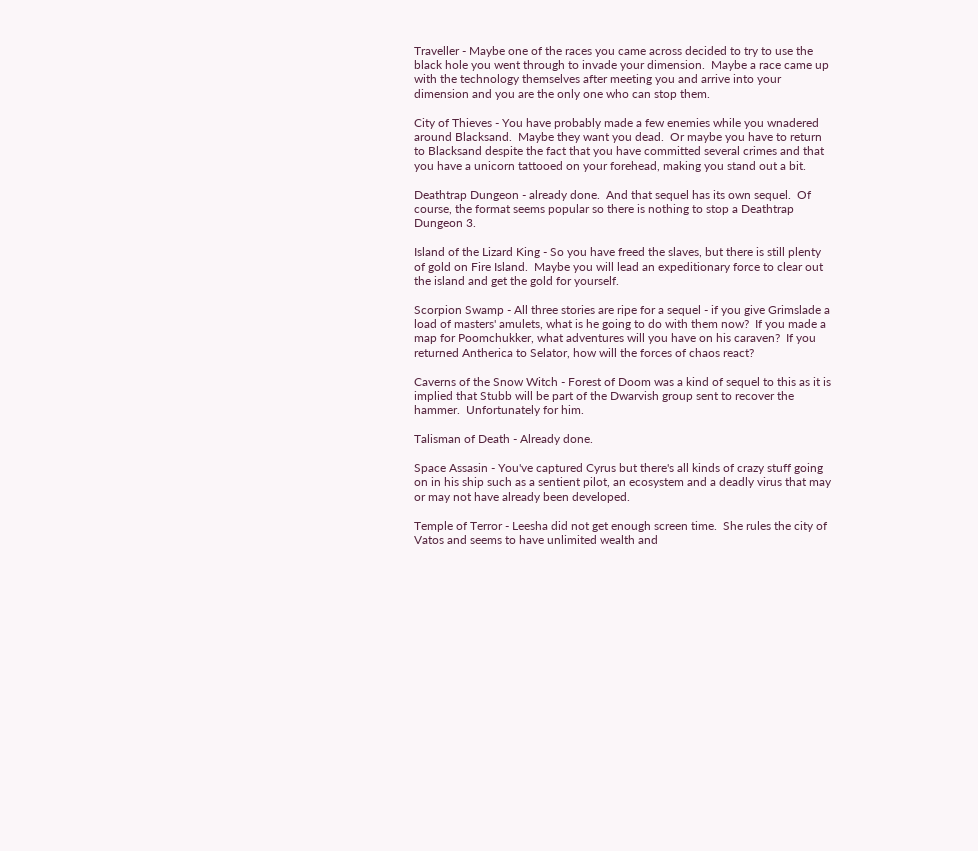Traveller - Maybe one of the races you came across decided to try to use the black hole you went through to invade your dimension.  Maybe a race came up with the technology themselves after meeting you and arrive into your dimension and you are the only one who can stop them.

City of Thieves - You have probably made a few enemies while you wnadered around Blacksand.  Maybe they want you dead.  Or maybe you have to return to Blacksand despite the fact that you have committed several crimes and that you have a unicorn tattooed on your forehead, making you stand out a bit.

Deathtrap Dungeon - already done.  And that sequel has its own sequel.  Of course, the format seems popular so there is nothing to stop a Deathtrap Dungeon 3.

Island of the Lizard King - So you have freed the slaves, but there is still plenty of gold on Fire Island.  Maybe you will lead an expeditionary force to clear out the island and get the gold for yourself.

Scorpion Swamp - All three stories are ripe for a sequel - if you give Grimslade a load of masters' amulets, what is he going to do with them now?  If you made a map for Poomchukker, what adventures will you have on his caraven?  If you returned Antherica to Selator, how will the forces of chaos react?

Caverns of the Snow Witch - Forest of Doom was a kind of sequel to this as it is implied that Stubb will be part of the Dwarvish group sent to recover the hammer.  Unfortunately for him.

Talisman of Death - Already done.

Space Assasin - You've captured Cyrus but there's all kinds of crazy stuff going on in his ship such as a sentient pilot, an ecosystem and a deadly virus that may or may not have already been developed.

Temple of Terror - Leesha did not get enough screen time.  She rules the city of Vatos and seems to have unlimited wealth and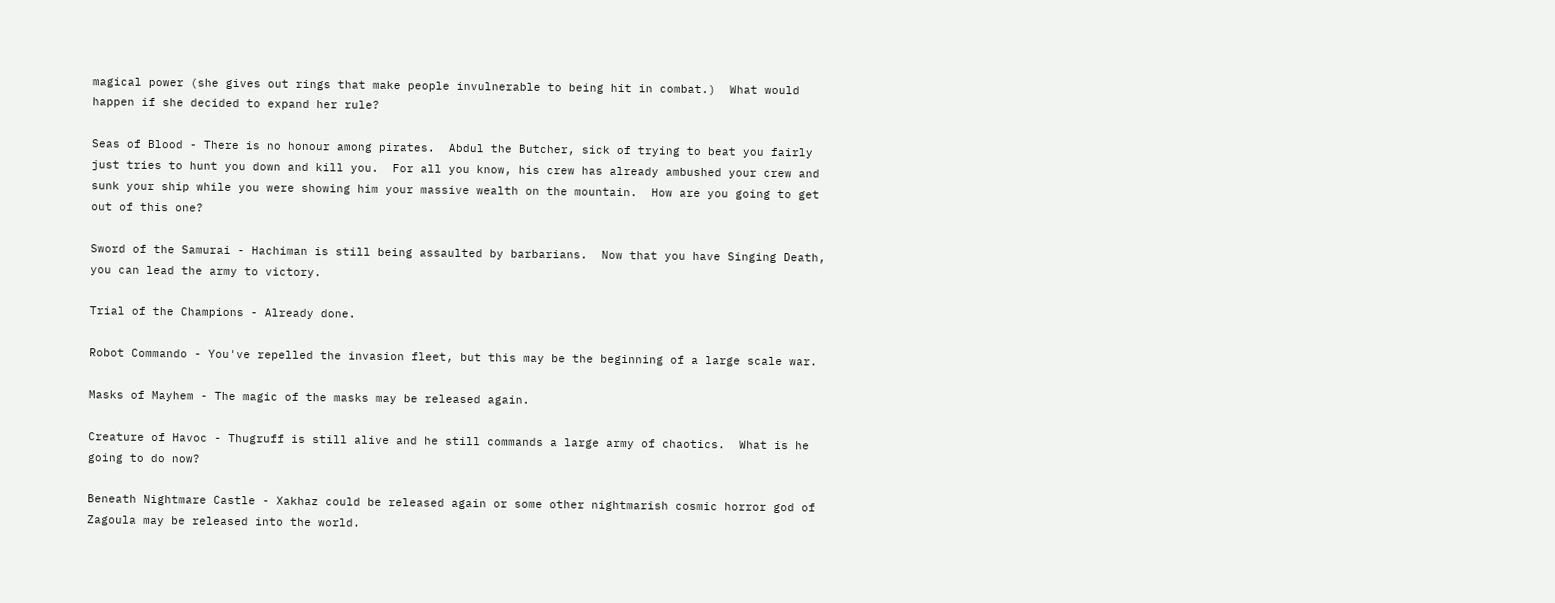magical power (she gives out rings that make people invulnerable to being hit in combat.)  What would happen if she decided to expand her rule?

Seas of Blood - There is no honour among pirates.  Abdul the Butcher, sick of trying to beat you fairly just tries to hunt you down and kill you.  For all you know, his crew has already ambushed your crew and sunk your ship while you were showing him your massive wealth on the mountain.  How are you going to get out of this one?

Sword of the Samurai - Hachiman is still being assaulted by barbarians.  Now that you have Singing Death, you can lead the army to victory.

Trial of the Champions - Already done.

Robot Commando - You've repelled the invasion fleet, but this may be the beginning of a large scale war.

Masks of Mayhem - The magic of the masks may be released again.

Creature of Havoc - Thugruff is still alive and he still commands a large army of chaotics.  What is he going to do now?

Beneath Nightmare Castle - Xakhaz could be released again or some other nightmarish cosmic horror god of Zagoula may be released into the world.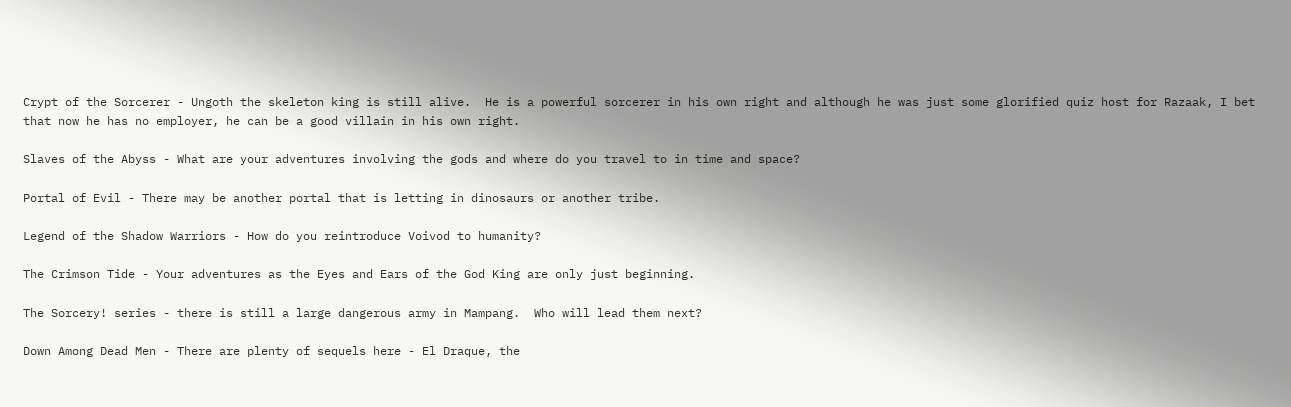Crypt of the Sorcerer - Ungoth the skeleton king is still alive.  He is a powerful sorcerer in his own right and although he was just some glorified quiz host for Razaak, I bet that now he has no employer, he can be a good villain in his own right.

Slaves of the Abyss - What are your adventures involving the gods and where do you travel to in time and space?

Portal of Evil - There may be another portal that is letting in dinosaurs or another tribe.

Legend of the Shadow Warriors - How do you reintroduce Voivod to humanity?

The Crimson Tide - Your adventures as the Eyes and Ears of the God King are only just beginning.

The Sorcery! series - there is still a large dangerous army in Mampang.  Who will lead them next?

Down Among Dead Men - There are plenty of sequels here - El Draque, the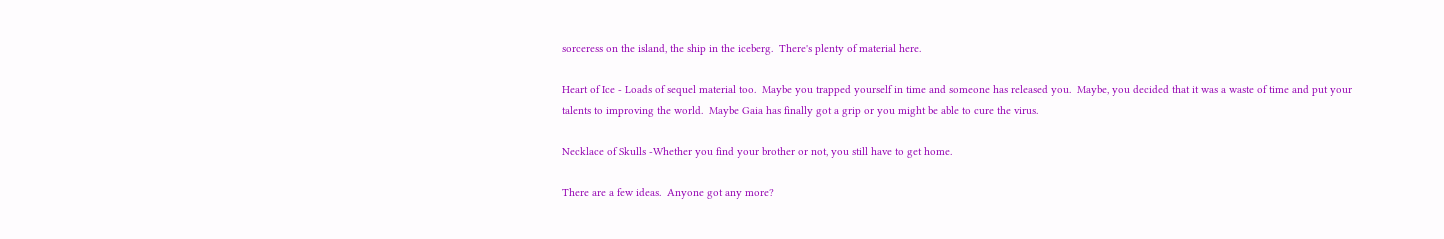sorceress on the island, the ship in the iceberg.  There's plenty of material here.

Heart of Ice - Loads of sequel material too.  Maybe you trapped yourself in time and someone has released you.  Maybe, you decided that it was a waste of time and put your talents to improving the world.  Maybe Gaia has finally got a grip or you might be able to cure the virus.

Necklace of Skulls -Whether you find your brother or not, you still have to get home.

There are a few ideas.  Anyone got any more?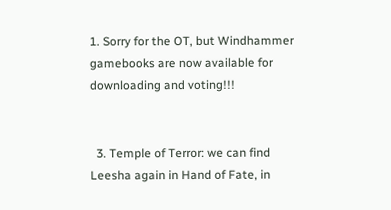1. Sorry for the OT, but Windhammer gamebooks are now available for downloading and voting!!!


  3. Temple of Terror: we can find Leesha again in Hand of Fate, in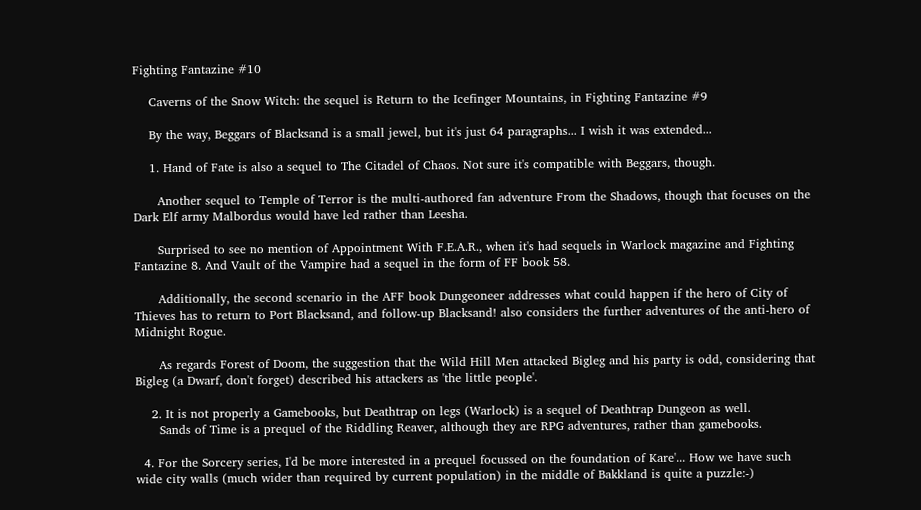Fighting Fantazine #10

    Caverns of the Snow Witch: the sequel is Return to the Icefinger Mountains, in Fighting Fantazine #9

    By the way, Beggars of Blacksand is a small jewel, but it's just 64 paragraphs... I wish it was extended...

    1. Hand of Fate is also a sequel to The Citadel of Chaos. Not sure it's compatible with Beggars, though.

      Another sequel to Temple of Terror is the multi-authored fan adventure From the Shadows, though that focuses on the Dark Elf army Malbordus would have led rather than Leesha.

      Surprised to see no mention of Appointment With F.E.A.R., when it's had sequels in Warlock magazine and Fighting Fantazine 8. And Vault of the Vampire had a sequel in the form of FF book 58.

      Additionally, the second scenario in the AFF book Dungeoneer addresses what could happen if the hero of City of Thieves has to return to Port Blacksand, and follow-up Blacksand! also considers the further adventures of the anti-hero of Midnight Rogue.

      As regards Forest of Doom, the suggestion that the Wild Hill Men attacked Bigleg and his party is odd, considering that Bigleg (a Dwarf, don't forget) described his attackers as 'the little people'.

    2. It is not properly a Gamebooks, but Deathtrap on legs (Warlock) is a sequel of Deathtrap Dungeon as well.
      Sands of Time is a prequel of the Riddling Reaver, although they are RPG adventures, rather than gamebooks.

  4. For the Sorcery series, I'd be more interested in a prequel focussed on the foundation of Kare'... How we have such wide city walls (much wider than required by current population) in the middle of Bakkland is quite a puzzle:-)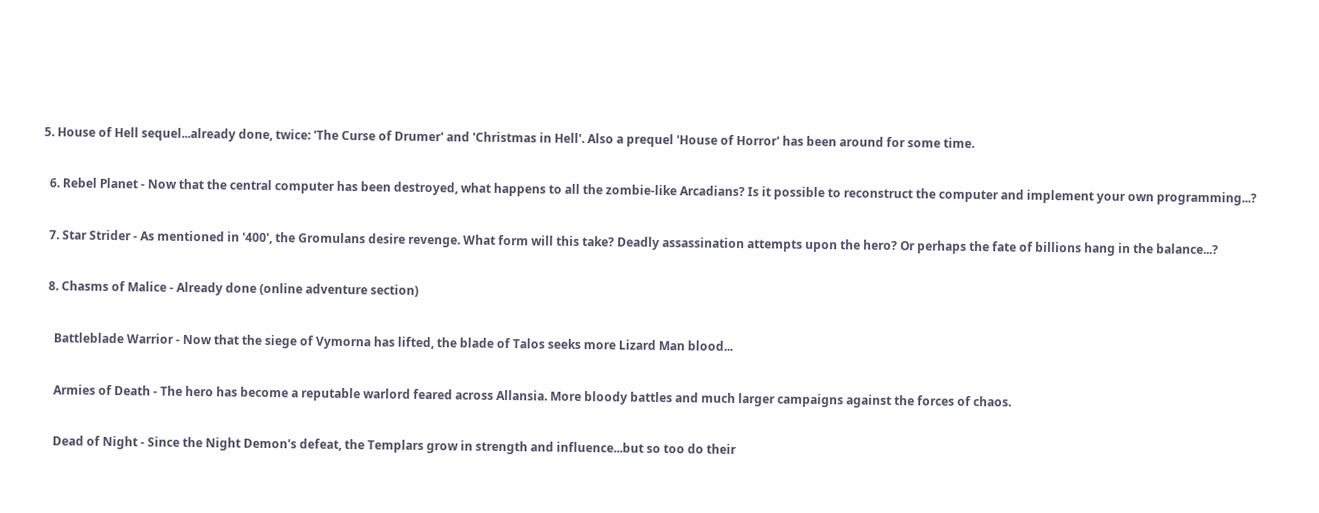5. House of Hell sequel...already done, twice: 'The Curse of Drumer' and 'Christmas in Hell'. Also a prequel 'House of Horror' has been around for some time.

  6. Rebel Planet - Now that the central computer has been destroyed, what happens to all the zombie-like Arcadians? Is it possible to reconstruct the computer and implement your own programming...?

  7. Star Strider - As mentioned in '400', the Gromulans desire revenge. What form will this take? Deadly assassination attempts upon the hero? Or perhaps the fate of billions hang in the balance...?

  8. Chasms of Malice - Already done (online adventure section)

    Battleblade Warrior - Now that the siege of Vymorna has lifted, the blade of Talos seeks more Lizard Man blood...

    Armies of Death - The hero has become a reputable warlord feared across Allansia. More bloody battles and much larger campaigns against the forces of chaos.

    Dead of Night - Since the Night Demon's defeat, the Templars grow in strength and influence...but so too do their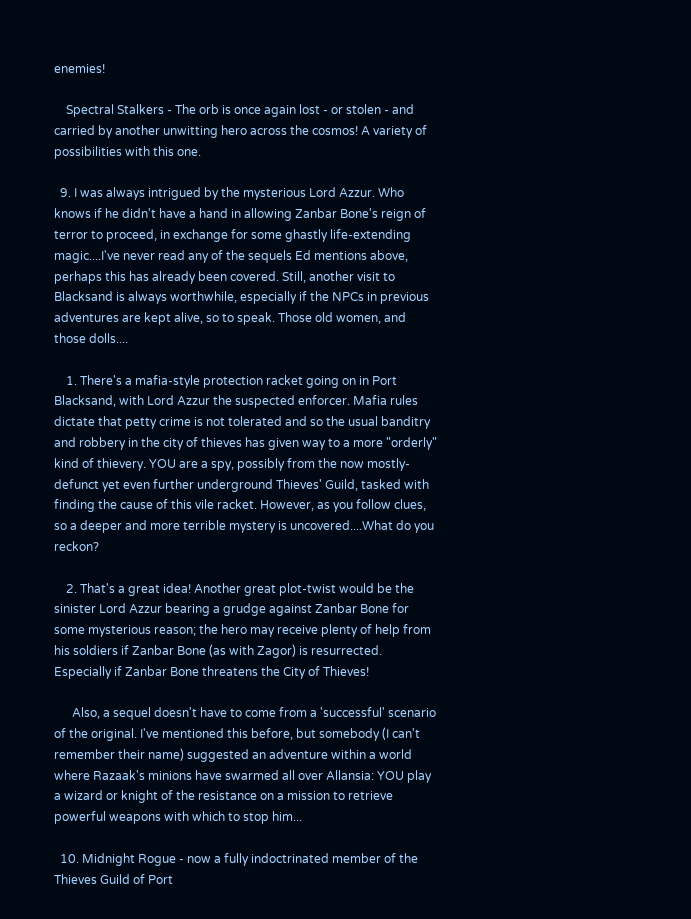enemies!

    Spectral Stalkers - The orb is once again lost - or stolen - and carried by another unwitting hero across the cosmos! A variety of possibilities with this one.

  9. I was always intrigued by the mysterious Lord Azzur. Who knows if he didn't have a hand in allowing Zanbar Bone's reign of terror to proceed, in exchange for some ghastly life-extending magic....I've never read any of the sequels Ed mentions above, perhaps this has already been covered. Still, another visit to Blacksand is always worthwhile, especially if the NPCs in previous adventures are kept alive, so to speak. Those old women, and those dolls....

    1. There's a mafia-style protection racket going on in Port Blacksand, with Lord Azzur the suspected enforcer. Mafia rules dictate that petty crime is not tolerated and so the usual banditry and robbery in the city of thieves has given way to a more "orderly" kind of thievery. YOU are a spy, possibly from the now mostly-defunct yet even further underground Thieves' Guild, tasked with finding the cause of this vile racket. However, as you follow clues, so a deeper and more terrible mystery is uncovered....What do you reckon?

    2. That's a great idea! Another great plot-twist would be the sinister Lord Azzur bearing a grudge against Zanbar Bone for some mysterious reason; the hero may receive plenty of help from his soldiers if Zanbar Bone (as with Zagor) is resurrected. Especially if Zanbar Bone threatens the City of Thieves!

      Also, a sequel doesn't have to come from a 'successful' scenario of the original. I've mentioned this before, but somebody (I can't remember their name) suggested an adventure within a world where Razaak's minions have swarmed all over Allansia: YOU play a wizard or knight of the resistance on a mission to retrieve powerful weapons with which to stop him...

  10. Midnight Rogue - now a fully indoctrinated member of the Thieves Guild of Port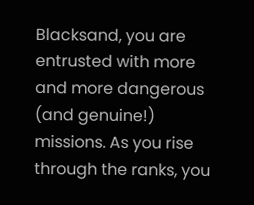Blacksand, you are entrusted with more and more dangerous (and genuine!) missions. As you rise through the ranks, you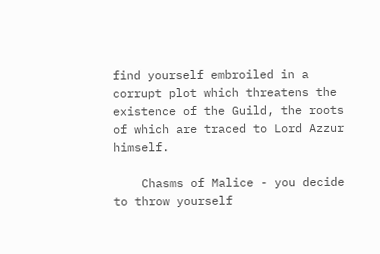find yourself embroiled in a corrupt plot which threatens the existence of the Guild, the roots of which are traced to Lord Azzur himself.

    Chasms of Malice - you decide to throw yourself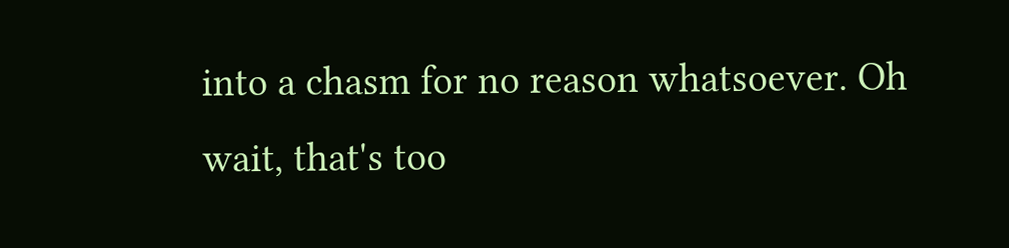into a chasm for no reason whatsoever. Oh wait, that's too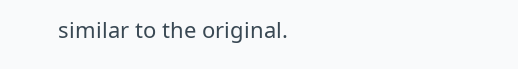similar to the original.